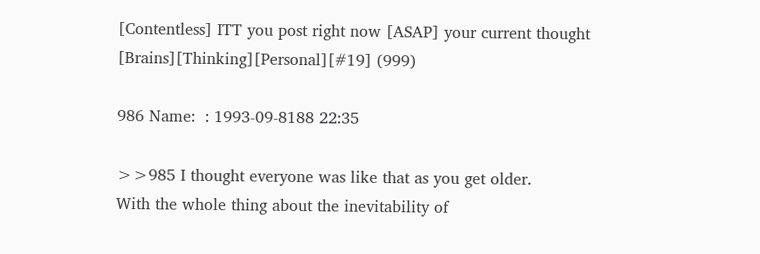[Contentless] ITT you post right now [ASAP] your current thought [Brains][Thinking][Personal][#19] (999)

986 Name:  : 1993-09-8188 22:35

>>985 I thought everyone was like that as you get older.
With the whole thing about the inevitability of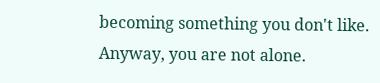becoming something you don't like.
Anyway, you are not alone.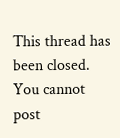This thread has been closed. You cannot post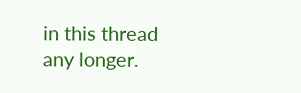in this thread any longer.